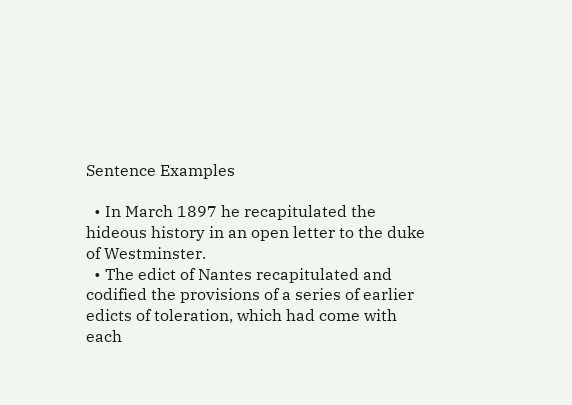Sentence Examples

  • In March 1897 he recapitulated the hideous history in an open letter to the duke of Westminster.
  • The edict of Nantes recapitulated and codified the provisions of a series of earlier edicts of toleration, which had come with each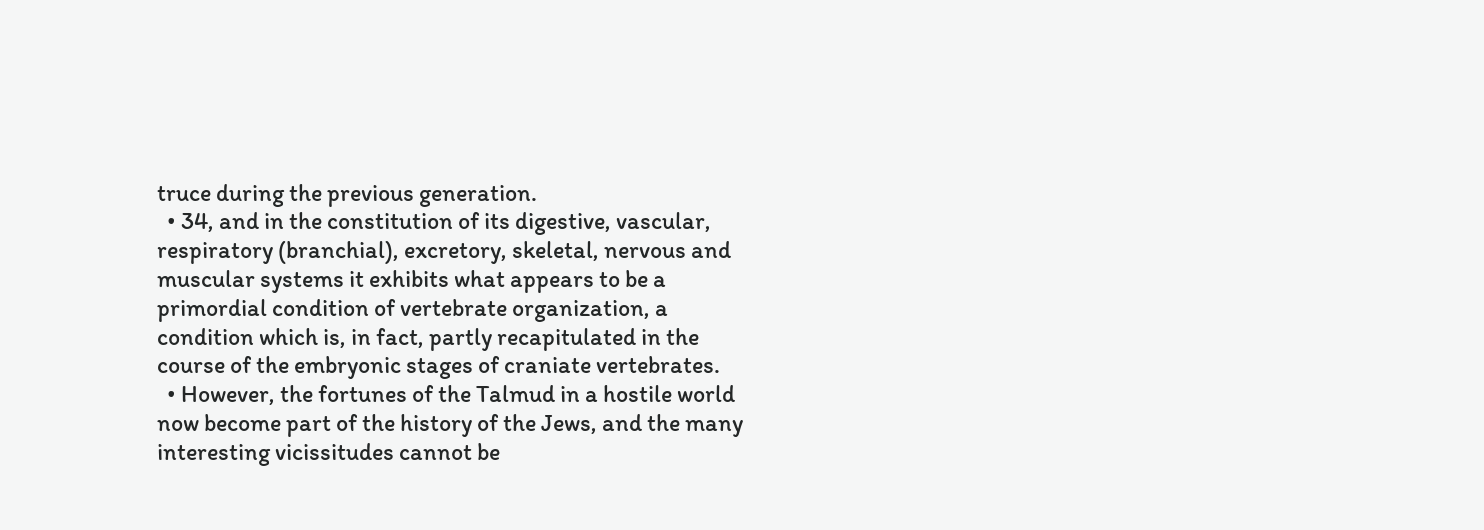truce during the previous generation.
  • 34, and in the constitution of its digestive, vascular, respiratory (branchial), excretory, skeletal, nervous and muscular systems it exhibits what appears to be a primordial condition of vertebrate organization, a condition which is, in fact, partly recapitulated in the course of the embryonic stages of craniate vertebrates.
  • However, the fortunes of the Talmud in a hostile world now become part of the history of the Jews, and the many interesting vicissitudes cannot be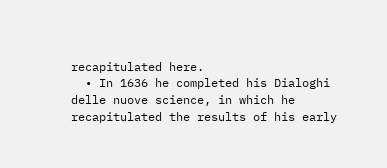recapitulated here.
  • In 1636 he completed his Dialoghi delle nuove science, in which he recapitulated the results of his early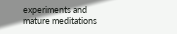experiments and mature meditations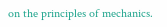on the principles of mechanics.